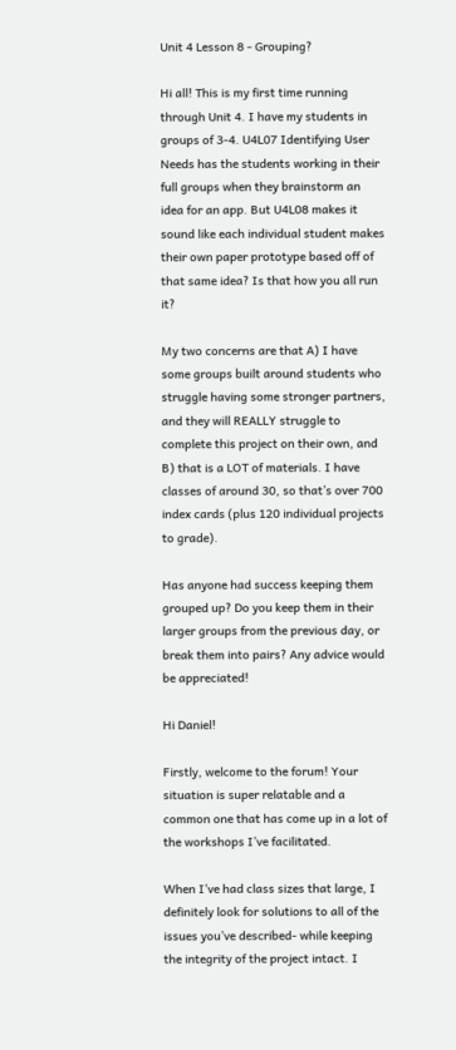Unit 4 Lesson 8 - Grouping?

Hi all! This is my first time running through Unit 4. I have my students in groups of 3-4. U4L07 Identifying User Needs has the students working in their full groups when they brainstorm an idea for an app. But U4L08 makes it sound like each individual student makes their own paper prototype based off of that same idea? Is that how you all run it?

My two concerns are that A) I have some groups built around students who struggle having some stronger partners, and they will REALLY struggle to complete this project on their own, and B) that is a LOT of materials. I have classes of around 30, so that’s over 700 index cards (plus 120 individual projects to grade).

Has anyone had success keeping them grouped up? Do you keep them in their larger groups from the previous day, or break them into pairs? Any advice would be appreciated!

Hi Daniel!

Firstly, welcome to the forum! Your situation is super relatable and a common one that has come up in a lot of the workshops I’ve facilitated.

When I’ve had class sizes that large, I definitely look for solutions to all of the issues you’ve described- while keeping the integrity of the project intact. I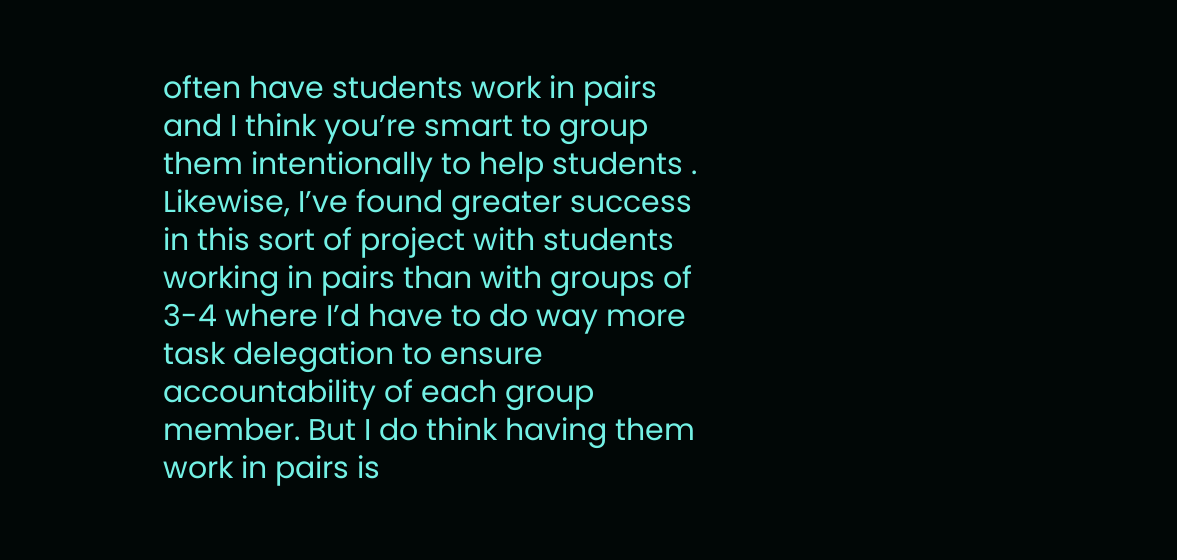often have students work in pairs and I think you’re smart to group them intentionally to help students . Likewise, I’ve found greater success in this sort of project with students working in pairs than with groups of 3-4 where I’d have to do way more task delegation to ensure accountability of each group member. But I do think having them work in pairs is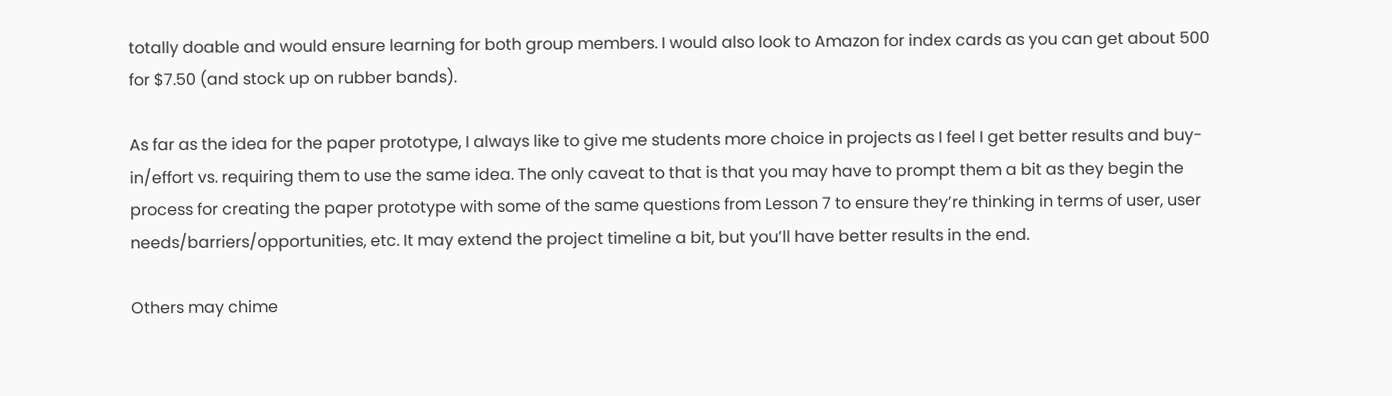totally doable and would ensure learning for both group members. I would also look to Amazon for index cards as you can get about 500 for $7.50 (and stock up on rubber bands).

As far as the idea for the paper prototype, I always like to give me students more choice in projects as I feel I get better results and buy-in/effort vs. requiring them to use the same idea. The only caveat to that is that you may have to prompt them a bit as they begin the process for creating the paper prototype with some of the same questions from Lesson 7 to ensure they’re thinking in terms of user, user needs/barriers/opportunities, etc. It may extend the project timeline a bit, but you’ll have better results in the end.

Others may chime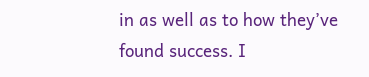in as well as to how they’ve found success. I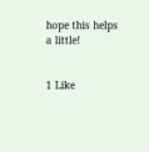hope this helps a little!


1 Like